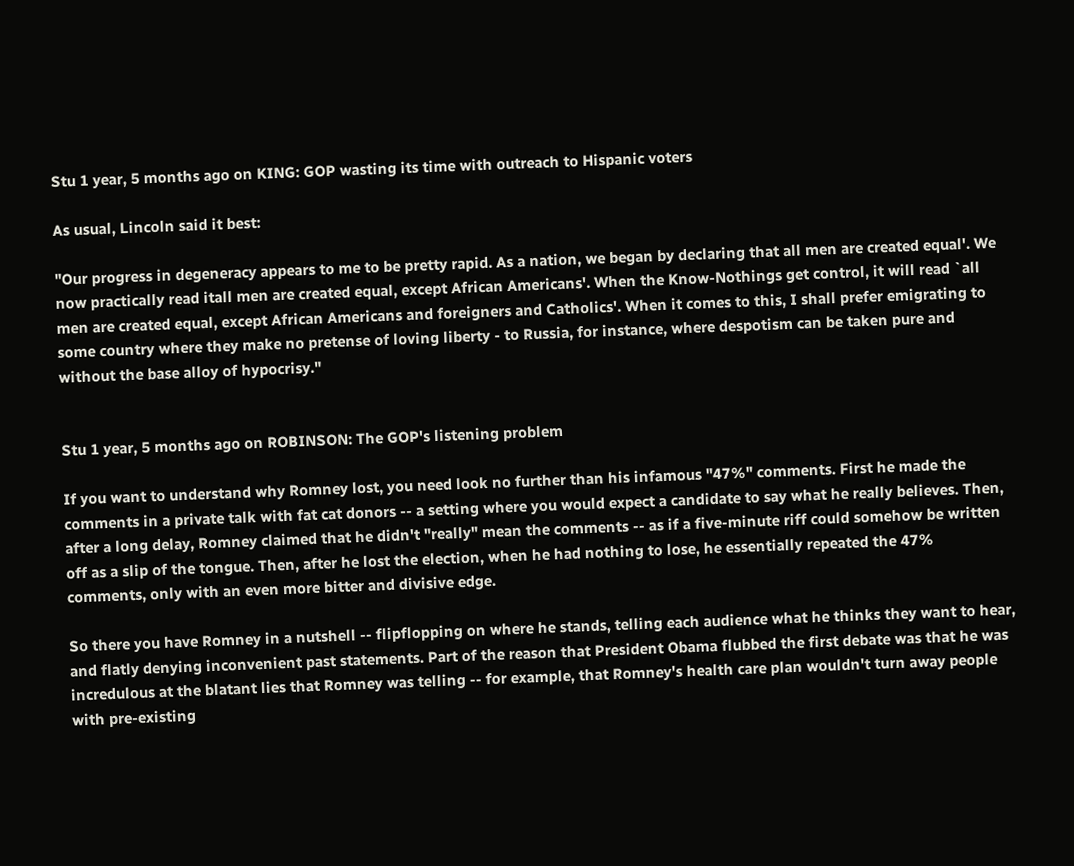Stu 1 year, 5 months ago on KING: GOP wasting its time with outreach to Hispanic voters

As usual, Lincoln said it best:

"Our progress in degeneracy appears to me to be pretty rapid. As a nation, we began by declaring that all men are created equal'. We now practically read itall men are created equal, except African Americans'. When the Know-Nothings get control, it will read `all men are created equal, except African Americans and foreigners and Catholics'. When it comes to this, I shall prefer emigrating to some country where they make no pretense of loving liberty - to Russia, for instance, where despotism can be taken pure and without the base alloy of hypocrisy."


Stu 1 year, 5 months ago on ROBINSON: The GOP's listening problem

If you want to understand why Romney lost, you need look no further than his infamous "47%" comments. First he made the comments in a private talk with fat cat donors -- a setting where you would expect a candidate to say what he really believes. Then, after a long delay, Romney claimed that he didn't "really" mean the comments -- as if a five-minute riff could somehow be written off as a slip of the tongue. Then, after he lost the election, when he had nothing to lose, he essentially repeated the 47% comments, only with an even more bitter and divisive edge.

So there you have Romney in a nutshell -- flipflopping on where he stands, telling each audience what he thinks they want to hear, and flatly denying inconvenient past statements. Part of the reason that President Obama flubbed the first debate was that he was incredulous at the blatant lies that Romney was telling -- for example, that Romney's health care plan wouldn't turn away people with pre-existing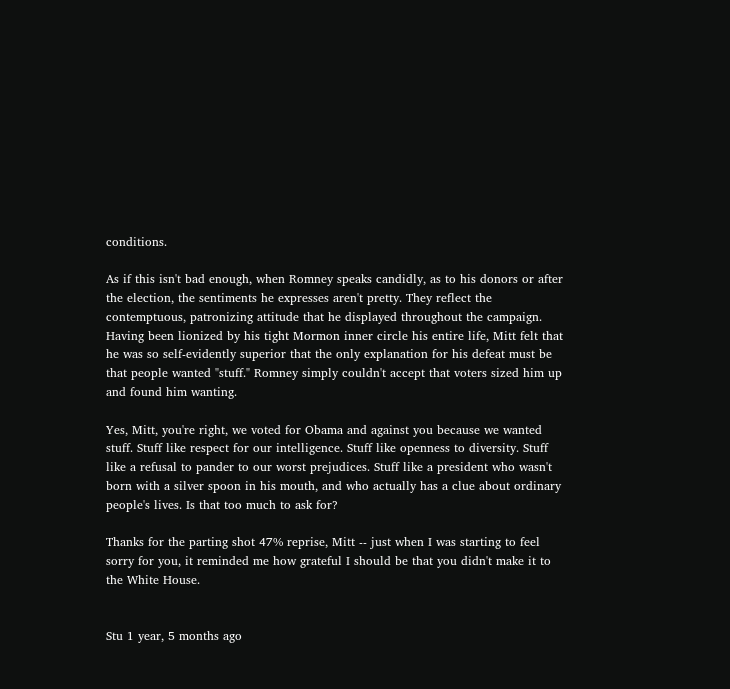conditions.

As if this isn't bad enough, when Romney speaks candidly, as to his donors or after the election, the sentiments he expresses aren't pretty. They reflect the contemptuous, patronizing attitude that he displayed throughout the campaign. Having been lionized by his tight Mormon inner circle his entire life, Mitt felt that he was so self-evidently superior that the only explanation for his defeat must be that people wanted "stuff." Romney simply couldn't accept that voters sized him up and found him wanting.

Yes, Mitt, you're right, we voted for Obama and against you because we wanted stuff. Stuff like respect for our intelligence. Stuff like openness to diversity. Stuff like a refusal to pander to our worst prejudices. Stuff like a president who wasn't born with a silver spoon in his mouth, and who actually has a clue about ordinary people's lives. Is that too much to ask for?

Thanks for the parting shot 47% reprise, Mitt -- just when I was starting to feel sorry for you, it reminded me how grateful I should be that you didn't make it to the White House.


Stu 1 year, 5 months ago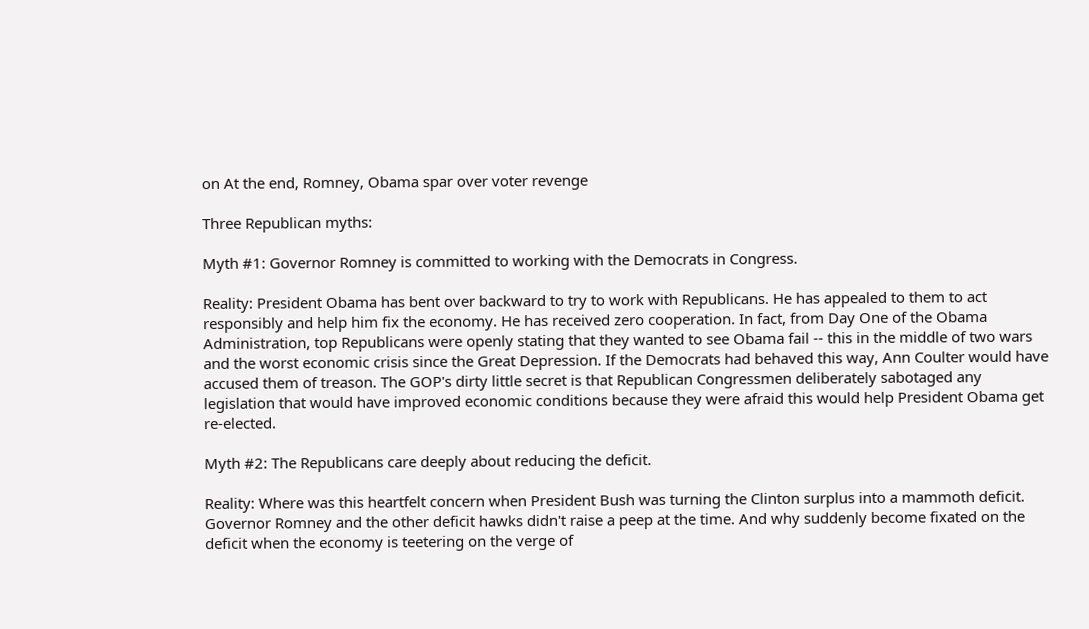on At the end, Romney, Obama spar over voter revenge

Three Republican myths:

Myth #1: Governor Romney is committed to working with the Democrats in Congress.

Reality: President Obama has bent over backward to try to work with Republicans. He has appealed to them to act responsibly and help him fix the economy. He has received zero cooperation. In fact, from Day One of the Obama Administration, top Republicans were openly stating that they wanted to see Obama fail -- this in the middle of two wars and the worst economic crisis since the Great Depression. If the Democrats had behaved this way, Ann Coulter would have accused them of treason. The GOP's dirty little secret is that Republican Congressmen deliberately sabotaged any legislation that would have improved economic conditions because they were afraid this would help President Obama get re-elected.

Myth #2: The Republicans care deeply about reducing the deficit.

Reality: Where was this heartfelt concern when President Bush was turning the Clinton surplus into a mammoth deficit. Governor Romney and the other deficit hawks didn't raise a peep at the time. And why suddenly become fixated on the deficit when the economy is teetering on the verge of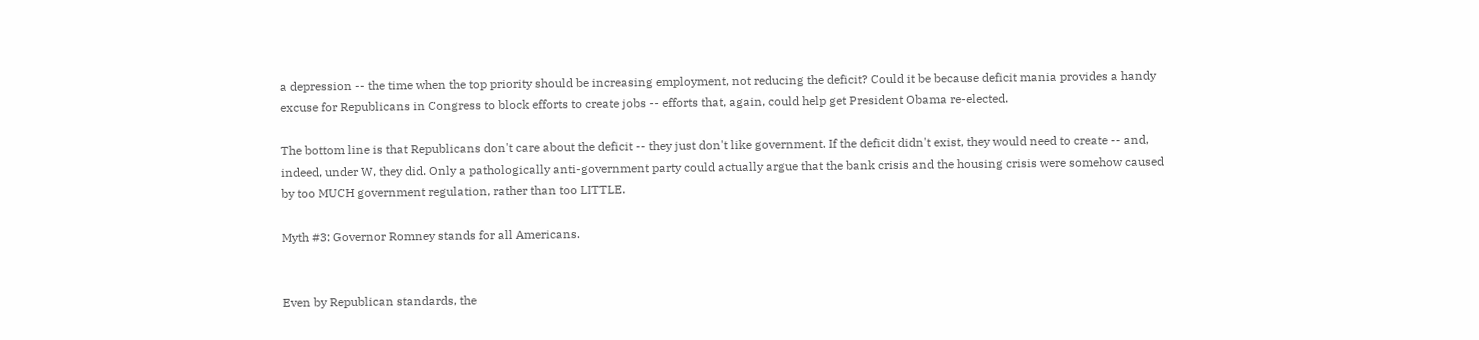a depression -- the time when the top priority should be increasing employment, not reducing the deficit? Could it be because deficit mania provides a handy excuse for Republicans in Congress to block efforts to create jobs -- efforts that, again, could help get President Obama re-elected.

The bottom line is that Republicans don't care about the deficit -- they just don't like government. If the deficit didn't exist, they would need to create -- and, indeed, under W, they did. Only a pathologically anti-government party could actually argue that the bank crisis and the housing crisis were somehow caused by too MUCH government regulation, rather than too LITTLE.

Myth #3: Governor Romney stands for all Americans.


Even by Republican standards, the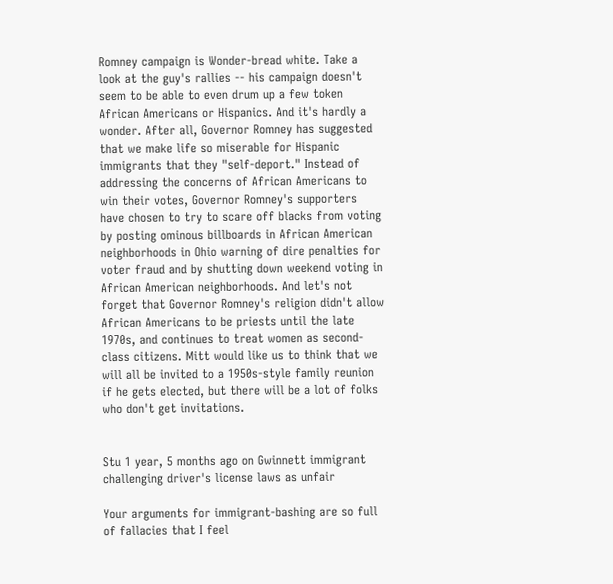Romney campaign is Wonder-bread white. Take a look at the guy's rallies -- his campaign doesn't seem to be able to even drum up a few token African Americans or Hispanics. And it's hardly a wonder. After all, Governor Romney has suggested that we make life so miserable for Hispanic immigrants that they "self-deport." Instead of addressing the concerns of African Americans to win their votes, Governor Romney's supporters have chosen to try to scare off blacks from voting by posting ominous billboards in African American neighborhoods in Ohio warning of dire penalties for voter fraud and by shutting down weekend voting in African American neighborhoods. And let's not forget that Governor Romney's religion didn't allow African Americans to be priests until the late 1970s, and continues to treat women as second-class citizens. Mitt would like us to think that we will all be invited to a 1950s-style family reunion if he gets elected, but there will be a lot of folks who don't get invitations.


Stu 1 year, 5 months ago on Gwinnett immigrant challenging driver's license laws as unfair

Your arguments for immigrant-bashing are so full of fallacies that I feel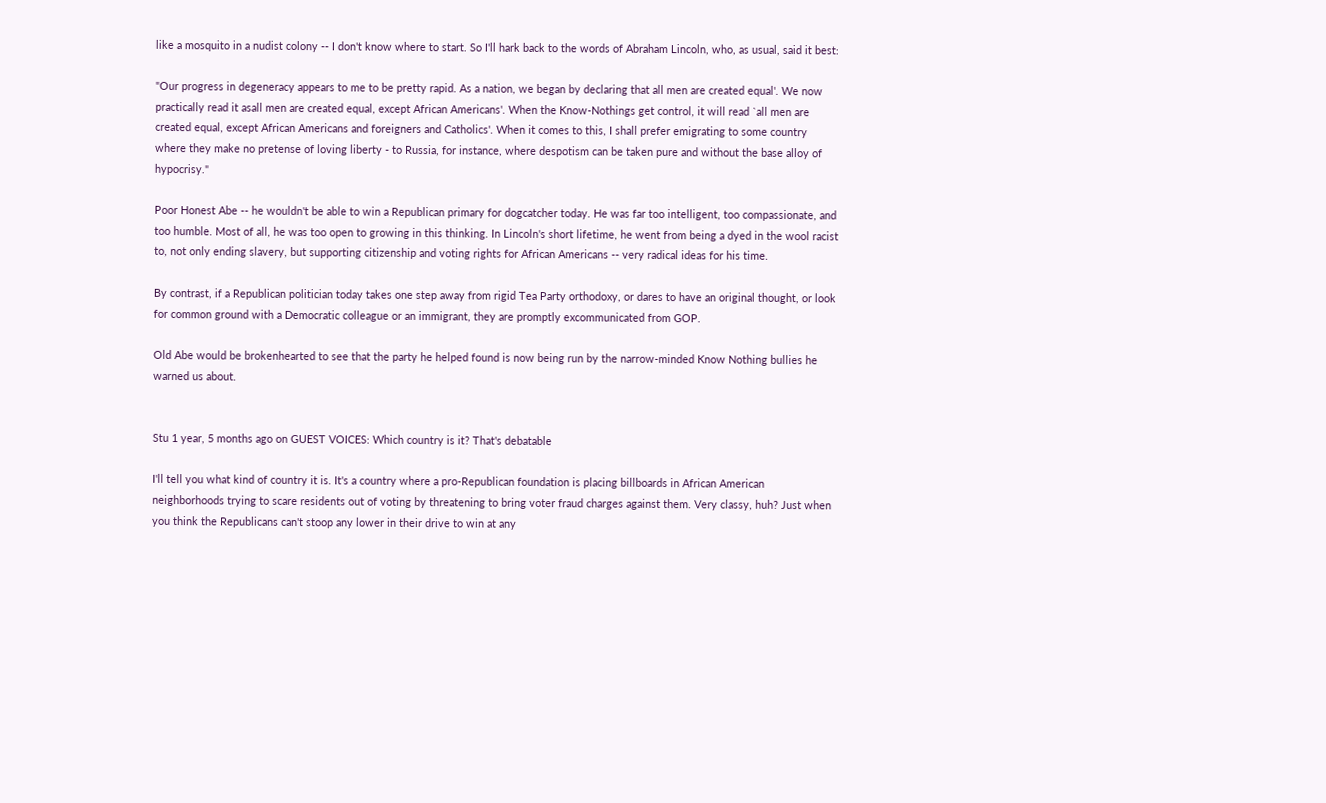like a mosquito in a nudist colony -- I don't know where to start. So I'll hark back to the words of Abraham Lincoln, who, as usual, said it best:

"Our progress in degeneracy appears to me to be pretty rapid. As a nation, we began by declaring that all men are created equal'. We now practically read it asall men are created equal, except African Americans'. When the Know-Nothings get control, it will read `all men are created equal, except African Americans and foreigners and Catholics'. When it comes to this, I shall prefer emigrating to some country where they make no pretense of loving liberty - to Russia, for instance, where despotism can be taken pure and without the base alloy of hypocrisy."

Poor Honest Abe -- he wouldn't be able to win a Republican primary for dogcatcher today. He was far too intelligent, too compassionate, and too humble. Most of all, he was too open to growing in this thinking. In Lincoln's short lifetime, he went from being a dyed in the wool racist to, not only ending slavery, but supporting citizenship and voting rights for African Americans -- very radical ideas for his time.

By contrast, if a Republican politician today takes one step away from rigid Tea Party orthodoxy, or dares to have an original thought, or look for common ground with a Democratic colleague or an immigrant, they are promptly excommunicated from GOP.

Old Abe would be brokenhearted to see that the party he helped found is now being run by the narrow-minded Know Nothing bullies he warned us about.


Stu 1 year, 5 months ago on GUEST VOICES: Which country is it? That's debatable

I'll tell you what kind of country it is. It's a country where a pro-Republican foundation is placing billboards in African American neighborhoods trying to scare residents out of voting by threatening to bring voter fraud charges against them. Very classy, huh? Just when you think the Republicans can't stoop any lower in their drive to win at any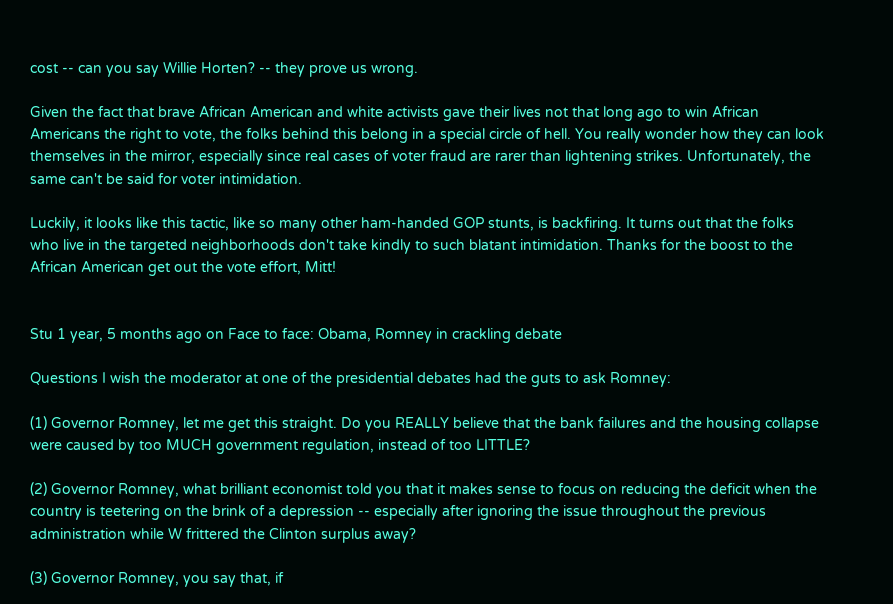cost -- can you say Willie Horten? -- they prove us wrong.

Given the fact that brave African American and white activists gave their lives not that long ago to win African Americans the right to vote, the folks behind this belong in a special circle of hell. You really wonder how they can look themselves in the mirror, especially since real cases of voter fraud are rarer than lightening strikes. Unfortunately, the same can't be said for voter intimidation.

Luckily, it looks like this tactic, like so many other ham-handed GOP stunts, is backfiring. It turns out that the folks who live in the targeted neighborhoods don't take kindly to such blatant intimidation. Thanks for the boost to the African American get out the vote effort, Mitt!


Stu 1 year, 5 months ago on Face to face: Obama, Romney in crackling debate

Questions I wish the moderator at one of the presidential debates had the guts to ask Romney:

(1) Governor Romney, let me get this straight. Do you REALLY believe that the bank failures and the housing collapse were caused by too MUCH government regulation, instead of too LITTLE?

(2) Governor Romney, what brilliant economist told you that it makes sense to focus on reducing the deficit when the country is teetering on the brink of a depression -- especially after ignoring the issue throughout the previous administration while W frittered the Clinton surplus away?

(3) Governor Romney, you say that, if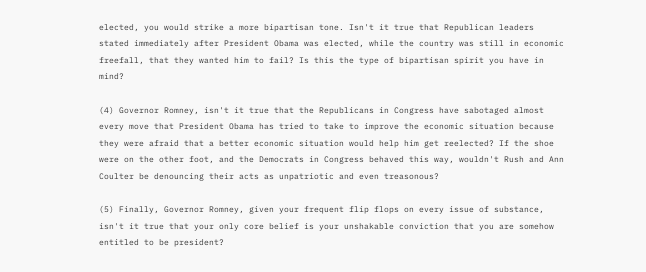elected, you would strike a more bipartisan tone. Isn't it true that Republican leaders stated immediately after President Obama was elected, while the country was still in economic freefall, that they wanted him to fail? Is this the type of bipartisan spirit you have in mind?

(4) Governor Romney, isn't it true that the Republicans in Congress have sabotaged almost every move that President Obama has tried to take to improve the economic situation because they were afraid that a better economic situation would help him get reelected? If the shoe were on the other foot, and the Democrats in Congress behaved this way, wouldn't Rush and Ann Coulter be denouncing their acts as unpatriotic and even treasonous?

(5) Finally, Governor Romney, given your frequent flip flops on every issue of substance, isn't it true that your only core belief is your unshakable conviction that you are somehow entitled to be president?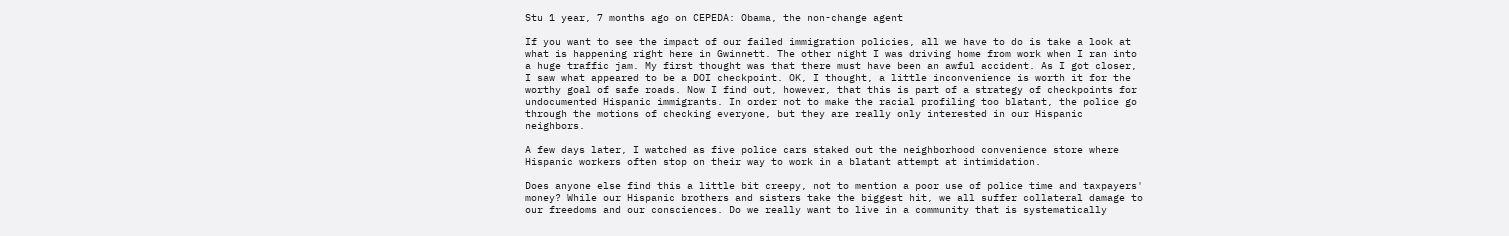Stu 1 year, 7 months ago on CEPEDA: Obama, the non-change agent

If you want to see the impact of our failed immigration policies, all we have to do is take a look at what is happening right here in Gwinnett. The other night I was driving home from work when I ran into a huge traffic jam. My first thought was that there must have been an awful accident. As I got closer, I saw what appeared to be a DOI checkpoint. OK, I thought, a little inconvenience is worth it for the worthy goal of safe roads. Now I find out, however, that this is part of a strategy of checkpoints for undocumented Hispanic immigrants. In order not to make the racial profiling too blatant, the police go through the motions of checking everyone, but they are really only interested in our Hispanic neighbors.

A few days later, I watched as five police cars staked out the neighborhood convenience store where Hispanic workers often stop on their way to work in a blatant attempt at intimidation.

Does anyone else find this a little bit creepy, not to mention a poor use of police time and taxpayers' money? While our Hispanic brothers and sisters take the biggest hit, we all suffer collateral damage to our freedoms and our consciences. Do we really want to live in a community that is systematically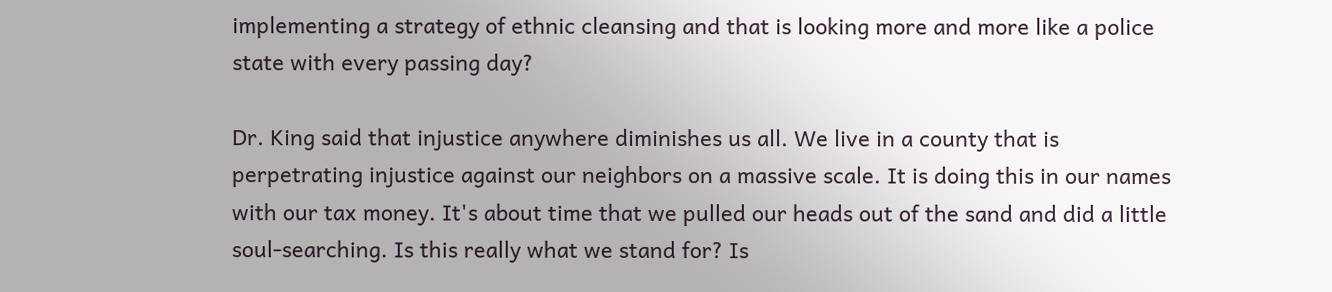implementing a strategy of ethnic cleansing and that is looking more and more like a police state with every passing day?

Dr. King said that injustice anywhere diminishes us all. We live in a county that is perpetrating injustice against our neighbors on a massive scale. It is doing this in our names with our tax money. It's about time that we pulled our heads out of the sand and did a little soul-searching. Is this really what we stand for? Is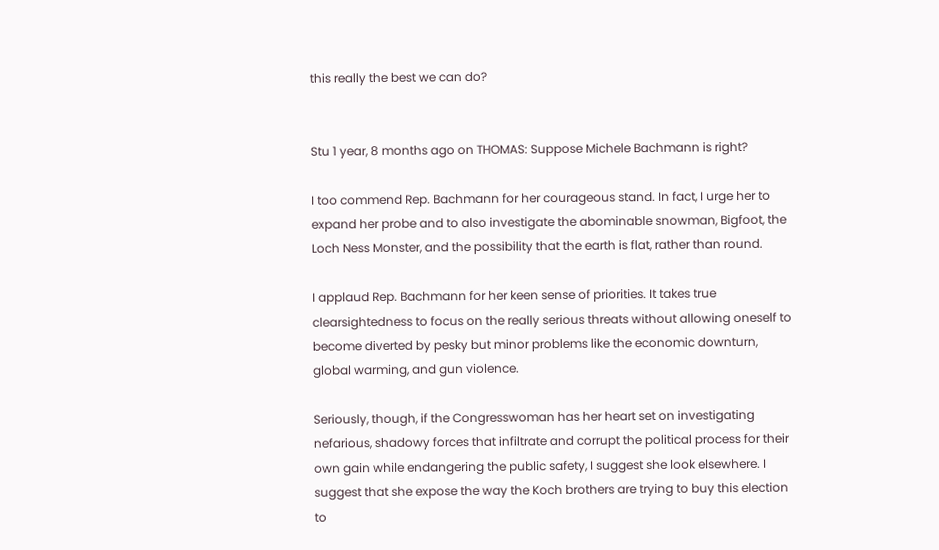this really the best we can do?


Stu 1 year, 8 months ago on THOMAS: Suppose Michele Bachmann is right?

I too commend Rep. Bachmann for her courageous stand. In fact, I urge her to expand her probe and to also investigate the abominable snowman, Bigfoot, the Loch Ness Monster, and the possibility that the earth is flat, rather than round.

I applaud Rep. Bachmann for her keen sense of priorities. It takes true clearsightedness to focus on the really serious threats without allowing oneself to become diverted by pesky but minor problems like the economic downturn, global warming, and gun violence.

Seriously, though, if the Congresswoman has her heart set on investigating nefarious, shadowy forces that infiltrate and corrupt the political process for their own gain while endangering the public safety, I suggest she look elsewhere. I suggest that she expose the way the Koch brothers are trying to buy this election to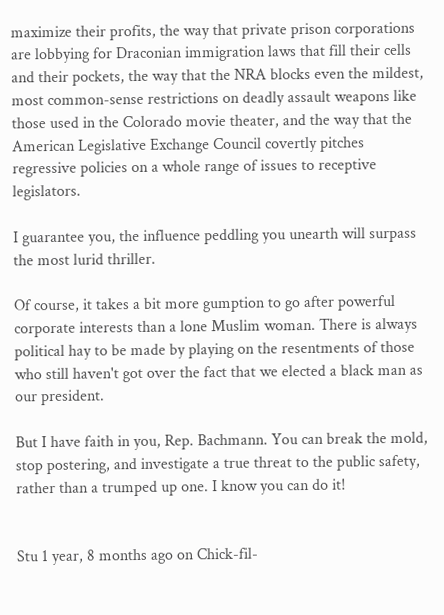maximize their profits, the way that private prison corporations are lobbying for Draconian immigration laws that fill their cells and their pockets, the way that the NRA blocks even the mildest, most common-sense restrictions on deadly assault weapons like those used in the Colorado movie theater, and the way that the American Legislative Exchange Council covertly pitches regressive policies on a whole range of issues to receptive legislators.

I guarantee you, the influence peddling you unearth will surpass the most lurid thriller.

Of course, it takes a bit more gumption to go after powerful corporate interests than a lone Muslim woman. There is always political hay to be made by playing on the resentments of those who still haven't got over the fact that we elected a black man as our president.

But I have faith in you, Rep. Bachmann. You can break the mold, stop postering, and investigate a true threat to the public safety, rather than a trumped up one. I know you can do it!


Stu 1 year, 8 months ago on Chick-fil-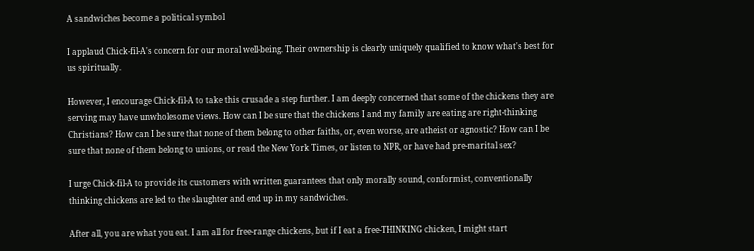A sandwiches become a political symbol

I applaud Chick-fil-A's concern for our moral well-being. Their ownership is clearly uniquely qualified to know what's best for us spiritually.

However, I encourage Chick-fil-A to take this crusade a step further. I am deeply concerned that some of the chickens they are serving may have unwholesome views. How can I be sure that the chickens I and my family are eating are right-thinking Christians? How can I be sure that none of them belong to other faiths, or, even worse, are atheist or agnostic? How can I be sure that none of them belong to unions, or read the New York Times, or listen to NPR, or have had pre-marital sex?

I urge Chick-fil-A to provide its customers with written guarantees that only morally sound, conformist, conventionally thinking chickens are led to the slaughter and end up in my sandwiches.

After all, you are what you eat. I am all for free-range chickens, but if I eat a free-THINKING chicken, I might start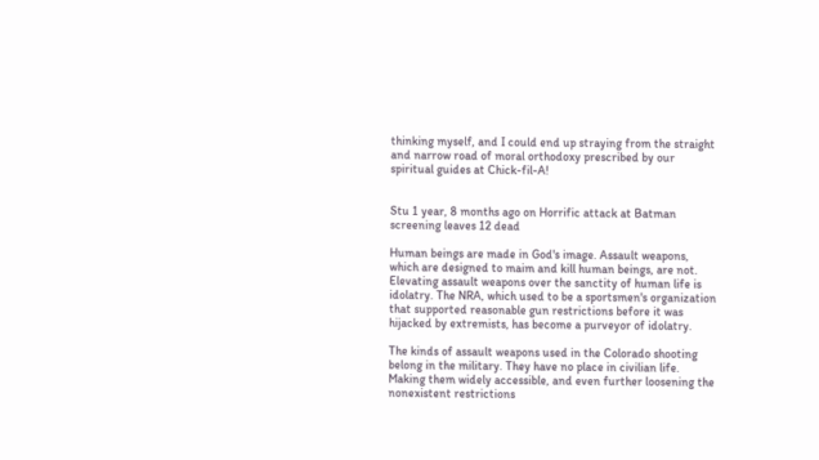thinking myself, and I could end up straying from the straight and narrow road of moral orthodoxy prescribed by our spiritual guides at Chick-fil-A!


Stu 1 year, 8 months ago on Horrific attack at Batman screening leaves 12 dead

Human beings are made in God's image. Assault weapons, which are designed to maim and kill human beings, are not. Elevating assault weapons over the sanctity of human life is idolatry. The NRA, which used to be a sportsmen's organization that supported reasonable gun restrictions before it was hijacked by extremists, has become a purveyor of idolatry.

The kinds of assault weapons used in the Colorado shooting belong in the military. They have no place in civilian life. Making them widely accessible, and even further loosening the nonexistent restrictions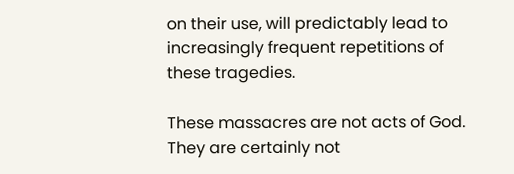on their use, will predictably lead to increasingly frequent repetitions of these tragedies.

These massacres are not acts of God. They are certainly not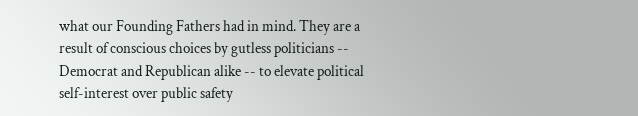what our Founding Fathers had in mind. They are a result of conscious choices by gutless politicians -- Democrat and Republican alike -- to elevate political self-interest over public safety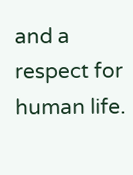and a respect for human life.